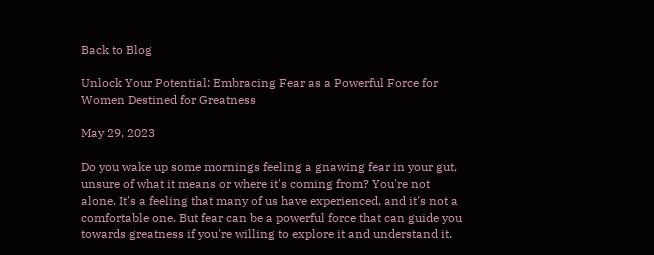Back to Blog

Unlock Your Potential: Embracing Fear as a Powerful Force for Women Destined for Greatness

May 29, 2023

Do you wake up some mornings feeling a gnawing fear in your gut, unsure of what it means or where it's coming from? You're not alone. It's a feeling that many of us have experienced, and it's not a comfortable one. But fear can be a powerful force that can guide you towards greatness if you're willing to explore it and understand it.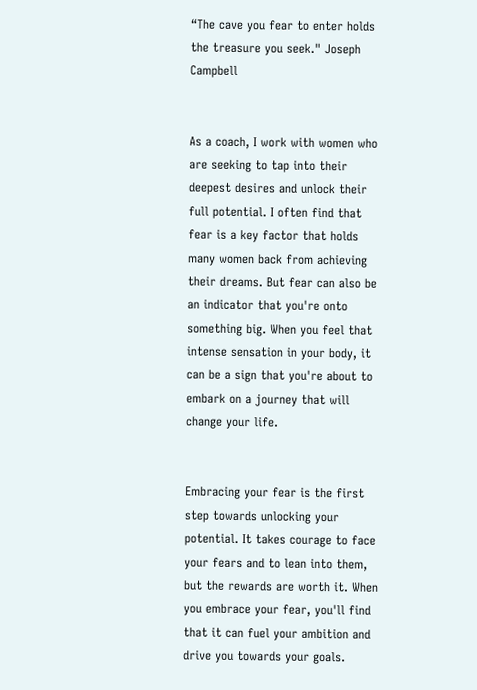“The cave you fear to enter holds the treasure you seek." Joseph Campbell


As a coach, I work with women who are seeking to tap into their deepest desires and unlock their full potential. I often find that fear is a key factor that holds many women back from achieving their dreams. But fear can also be an indicator that you're onto something big. When you feel that intense sensation in your body, it can be a sign that you're about to embark on a journey that will change your life.


Embracing your fear is the first step towards unlocking your potential. It takes courage to face your fears and to lean into them, but the rewards are worth it. When you embrace your fear, you'll find that it can fuel your ambition and drive you towards your goals.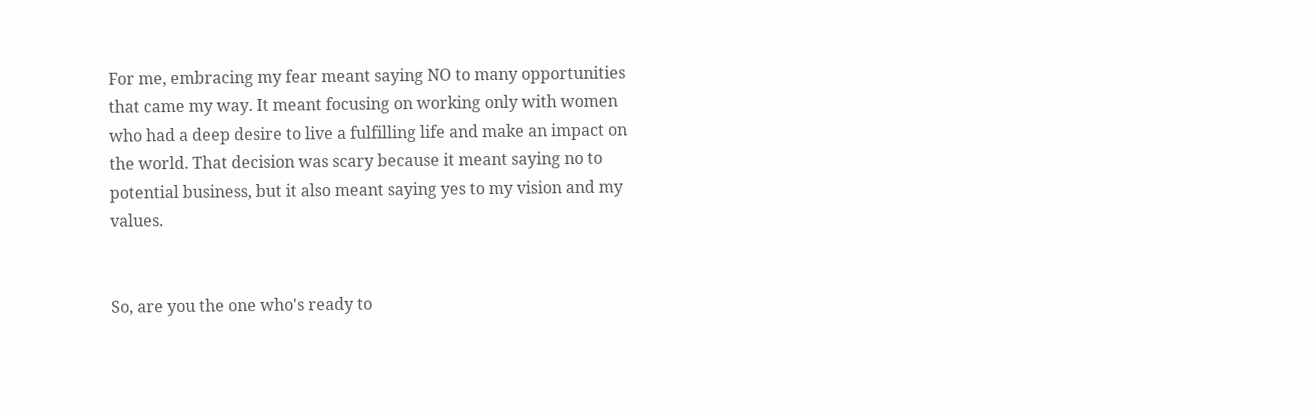For me, embracing my fear meant saying NO to many opportunities that came my way. It meant focusing on working only with women who had a deep desire to live a fulfilling life and make an impact on the world. That decision was scary because it meant saying no to potential business, but it also meant saying yes to my vision and my values.


So, are you the one who's ready to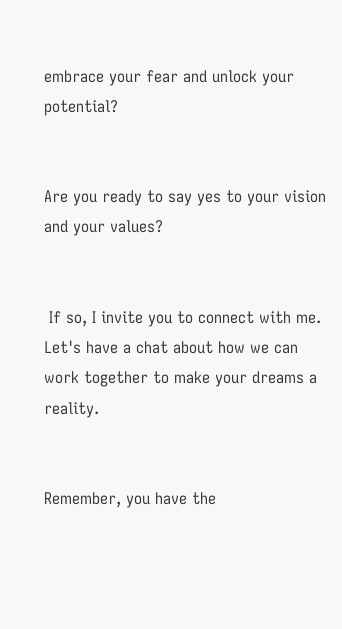embrace your fear and unlock your potential?


Are you ready to say yes to your vision and your values?


 If so, I invite you to connect with me. Let's have a chat about how we can work together to make your dreams a reality.


Remember, you have the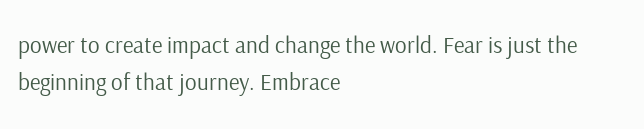power to create impact and change the world. Fear is just the beginning of that journey. Embrace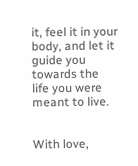it, feel it in your body, and let it guide you towards the life you were meant to live.


With love,